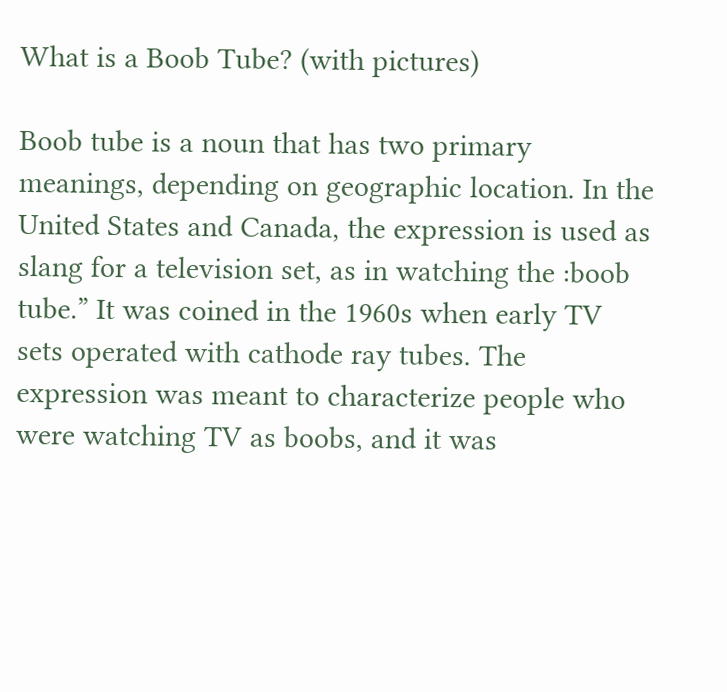What is a Boob Tube? (with pictures)

Boob tube is a noun that has two primary meanings, depending on geographic location. In the United States and Canada, the expression is used as slang for a television set, as in watching the :boob tube.” It was coined in the 1960s when early TV sets operated with cathode ray tubes. The expression was meant to characterize people who were watching TV as boobs, and it was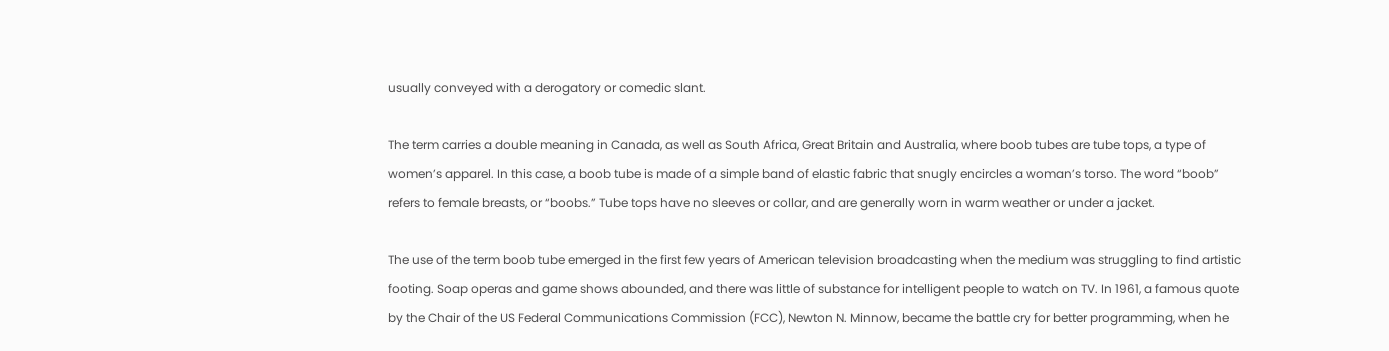usually conveyed with a derogatory or comedic slant.

The term carries a double meaning in Canada, as well as South Africa, Great Britain and Australia, where boob tubes are tube tops, a type of women’s apparel. In this case, a boob tube is made of a simple band of elastic fabric that snugly encircles a woman’s torso. The word “boob” refers to female breasts, or “boobs.” Tube tops have no sleeves or collar, and are generally worn in warm weather or under a jacket.

The use of the term boob tube emerged in the first few years of American television broadcasting when the medium was struggling to find artistic footing. Soap operas and game shows abounded, and there was little of substance for intelligent people to watch on TV. In 1961, a famous quote by the Chair of the US Federal Communications Commission (FCC), Newton N. Minnow, became the battle cry for better programming, when he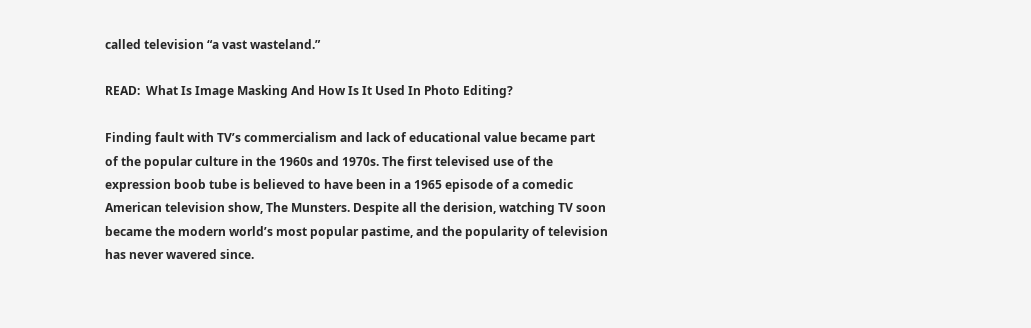called television “a vast wasteland.”

READ:  What Is Image Masking And How Is It Used In Photo Editing?

Finding fault with TV’s commercialism and lack of educational value became part of the popular culture in the 1960s and 1970s. The first televised use of the expression boob tube is believed to have been in a 1965 episode of a comedic American television show, The Munsters. Despite all the derision, watching TV soon became the modern world’s most popular pastime, and the popularity of television has never wavered since.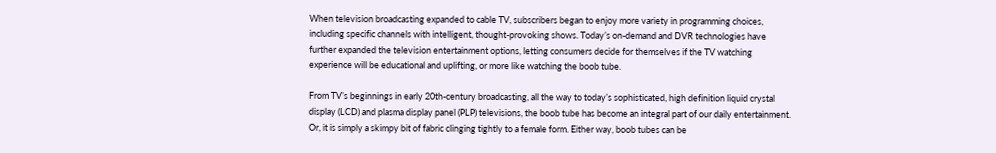When television broadcasting expanded to cable TV, subscribers began to enjoy more variety in programming choices, including specific channels with intelligent, thought-provoking shows. Today’s on-demand and DVR technologies have further expanded the television entertainment options, letting consumers decide for themselves if the TV watching experience will be educational and uplifting, or more like watching the boob tube.

From TV’s beginnings in early 20th-century broadcasting, all the way to today’s sophisticated, high definition liquid crystal display (LCD) and plasma display panel (PLP) televisions, the boob tube has become an integral part of our daily entertainment. Or, it is simply a skimpy bit of fabric clinging tightly to a female form. Either way, boob tubes can be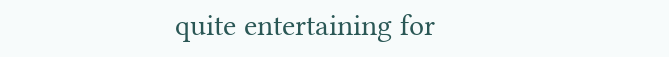quite entertaining for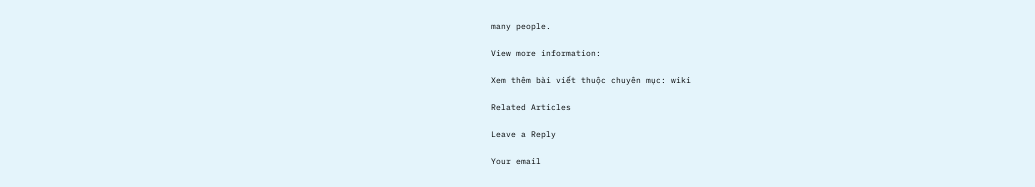many people.

View more information:

Xem thêm bài viết thuộc chuyên mục: wiki

Related Articles

Leave a Reply

Your email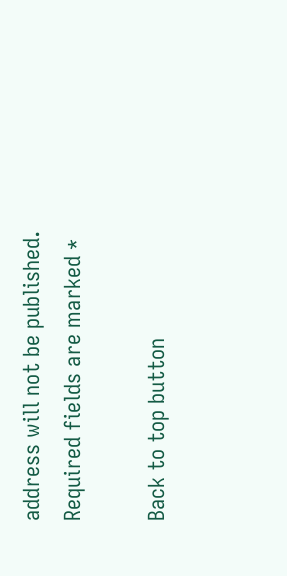address will not be published. Required fields are marked *

Back to top button